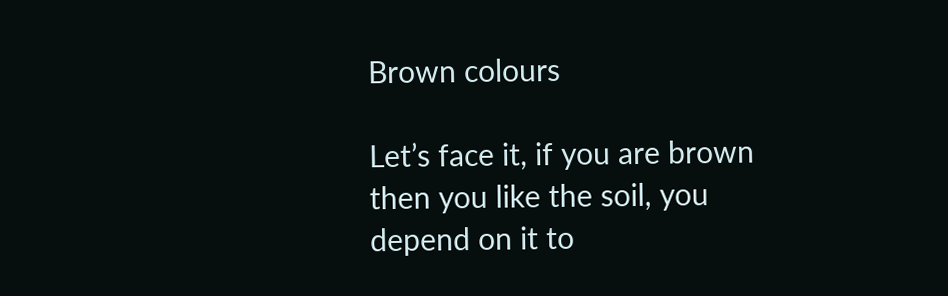Brown colours

Let’s face it, if you are brown then you like the soil, you depend on it to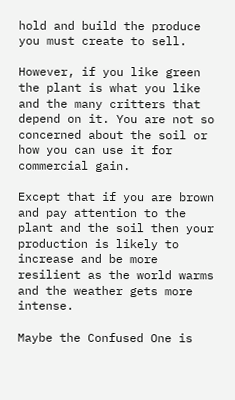hold and build the produce you must create to sell.

However, if you like green the plant is what you like and the many critters that depend on it. You are not so concerned about the soil or how you can use it for commercial gain.

Except that if you are brown and pay attention to the plant and the soil then your production is likely to increase and be more resilient as the world warms and the weather gets more intense.

Maybe the Confused One is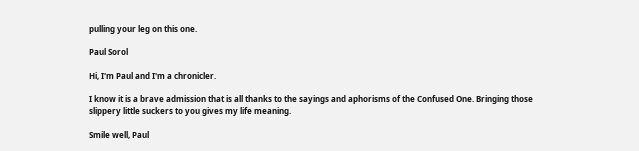pulling your leg on this one.

Paul Sorol

Hi, I'm Paul and I'm a chronicler.

I know it is a brave admission that is all thanks to the sayings and aphorisms of the Confused One. Bringing those slippery little suckers to you gives my life meaning.

Smile well, Paul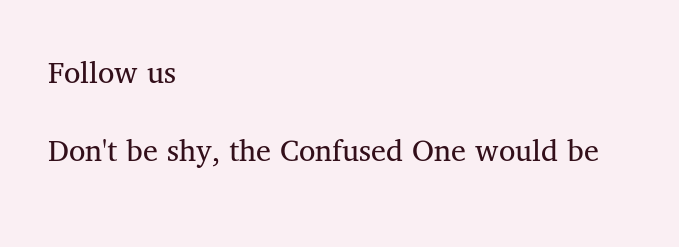Follow us

Don't be shy, the Confused One would be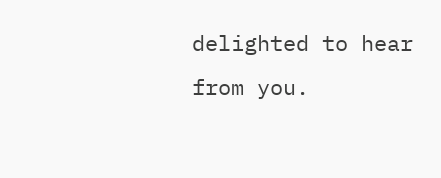delighted to hear from you.